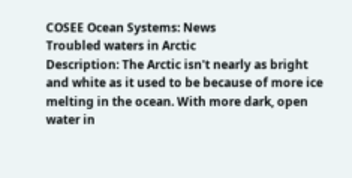COSEE Ocean Systems: News
Troubled waters in Arctic
Description: The Arctic isn't nearly as bright and white as it used to be because of more ice melting in the ocean. With more dark, open water in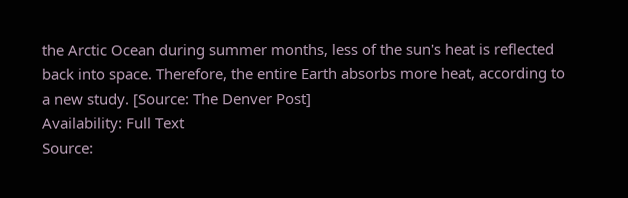the Arctic Ocean during summer months, less of the sun's heat is reflected back into space. Therefore, the entire Earth absorbs more heat, according to a new study. [Source: The Denver Post]
Availability: Full Text
Source: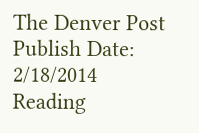The Denver Post
Publish Date: 2/18/2014
Reading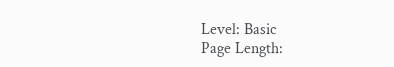Level: Basic
Page Length: